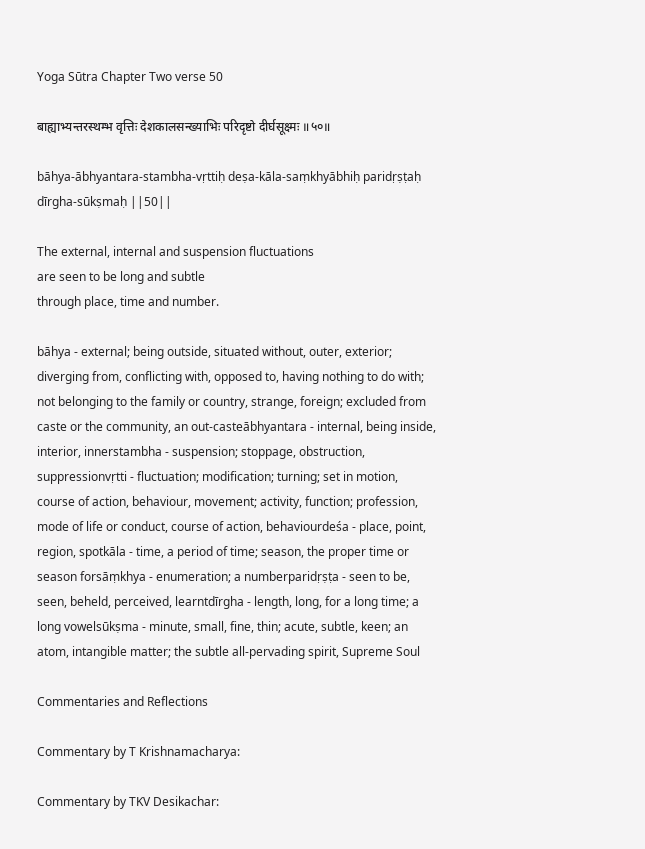Yoga Sūtra Chapter Two verse 50

बाह्याभ्यन्तरस्थम्भ वृत्तिः देशकालसन्ख्याभिः परिदृष्टो दीर्घसूक्ष्मः ॥५०॥

bāhya-ābhyantara-stambha-vṛttiḥ deṣa-kāla-saṃkhyābhiḥ paridṛṣṭaḥ dīrgha-sūkṣmaḥ ||50||

The external, internal and suspension fluctuations
are seen to be long and subtle
through place, time and number.

bāhya - external; being outside, situated without, outer, exterior; diverging from, conflicting with, opposed to, having nothing to do with; not belonging to the family or country, strange, foreign; excluded from caste or the community, an out-casteābhyantara - internal, being inside, interior, innerstambha - suspension; stoppage, obstruction, suppressionvṛtti - fluctuation; modification; turning; set in motion, course of action, behaviour, movement; activity, function; profession, mode of life or conduct, course of action, behaviourdeśa - place, point, region, spotkāla - time, a period of time; season, the proper time or season forsāṃkhya - enumeration; a numberparidṛṣṭa - seen to be, seen, beheld, perceived, learntdīrgha - length, long, for a long time; a long vowelsūkṣma - minute, small, fine, thin; acute, subtle, keen; an atom, intangible matter; the subtle all-pervading spirit, Supreme Soul

Commentaries and Reflections

Commentary by T Krishnamacharya:

Commentary by TKV Desikachar: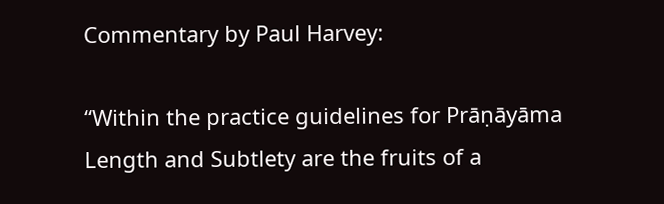Commentary by Paul Harvey:

“Within the practice guidelines for Prāṇāyāma
Length and Subtlety are the fruits of a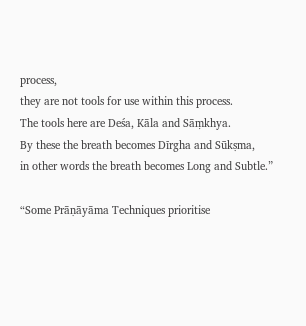process,
they are not tools for use within this process.
The tools here are Deśa, Kāla and Sāṃkhya.
By these the breath becomes Dīrgha and Sūkṣma,
in other words the breath becomes Long and Subtle.”

“Some Prāṇāyāma Techniques prioritise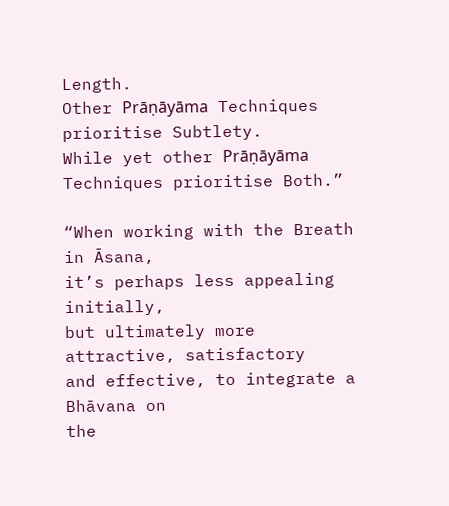Length.
Other Prāṇāyāma Techniques prioritise Subtlety.
While yet other Prāṇāyāma Techniques prioritise Both.”

“When working with the Breath in Āsana,
it’s perhaps less appealing initially,
but ultimately more attractive, satisfactory
and effective, to integrate a Bhāvana on
the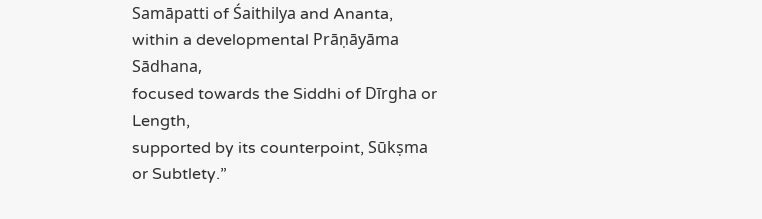Samāpatti of Śaithilya and Ananta,
within a developmental Prāṇāyāma Sādhana,
focused towards the Siddhi of Dīrgha or Length,
supported by its counterpoint, Sūkṣma or Subtlety.”